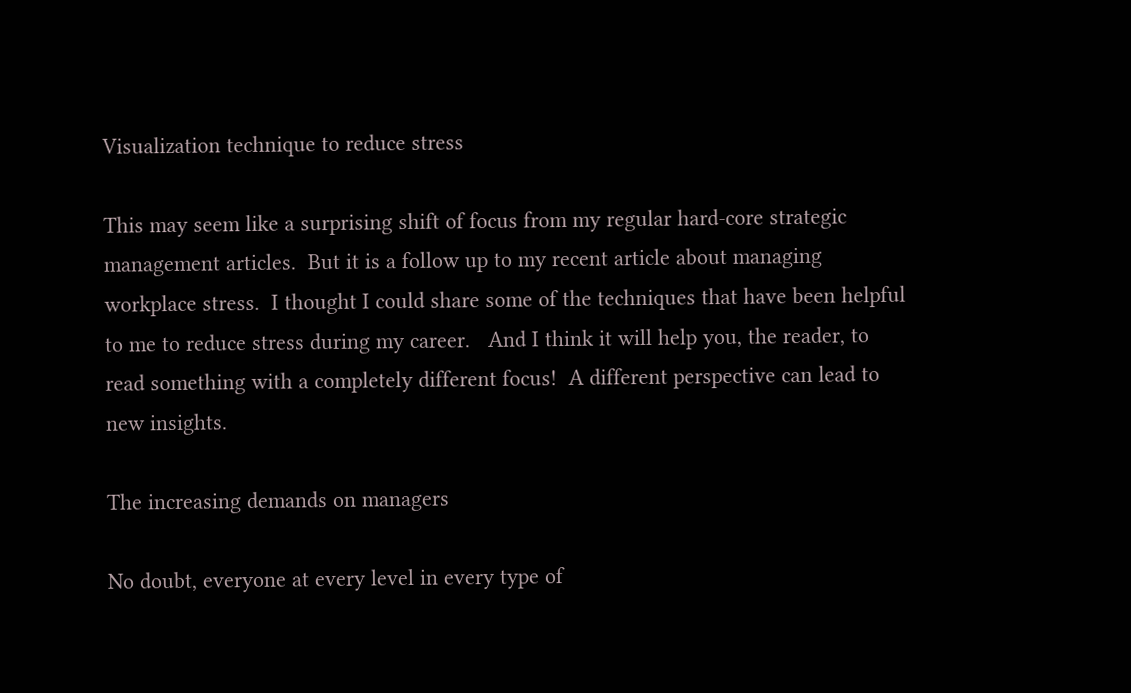Visualization technique to reduce stress

This may seem like a surprising shift of focus from my regular hard-core strategic management articles.  But it is a follow up to my recent article about managing workplace stress.  I thought I could share some of the techniques that have been helpful to me to reduce stress during my career.   And I think it will help you, the reader, to read something with a completely different focus!  A different perspective can lead to new insights.

The increasing demands on managers

No doubt, everyone at every level in every type of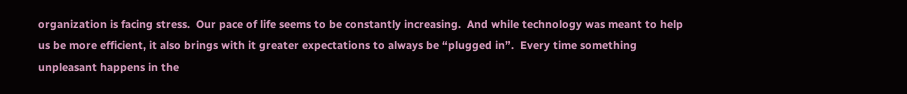organization is facing stress.  Our pace of life seems to be constantly increasing.  And while technology was meant to help us be more efficient, it also brings with it greater expectations to always be “plugged in”.  Every time something unpleasant happens in the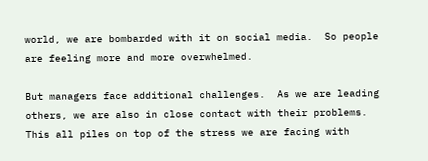world, we are bombarded with it on social media.  So people are feeling more and more overwhelmed.

But managers face additional challenges.  As we are leading others, we are also in close contact with their problems.  This all piles on top of the stress we are facing with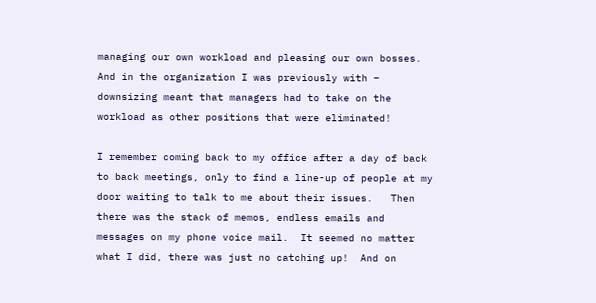managing our own workload and pleasing our own bosses.  And in the organization I was previously with – downsizing meant that managers had to take on the workload as other positions that were eliminated!

I remember coming back to my office after a day of back to back meetings, only to find a line-up of people at my door waiting to talk to me about their issues.   Then there was the stack of memos, endless emails and messages on my phone voice mail.  It seemed no matter what I did, there was just no catching up!  And on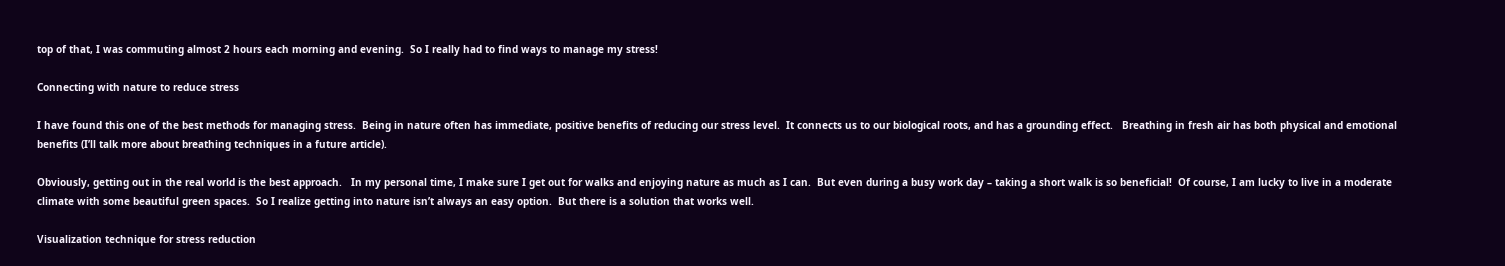top of that, I was commuting almost 2 hours each morning and evening.  So I really had to find ways to manage my stress!

Connecting with nature to reduce stress

I have found this one of the best methods for managing stress.  Being in nature often has immediate, positive benefits of reducing our stress level.  It connects us to our biological roots, and has a grounding effect.   Breathing in fresh air has both physical and emotional benefits (I’ll talk more about breathing techniques in a future article).

Obviously, getting out in the real world is the best approach.   In my personal time, I make sure I get out for walks and enjoying nature as much as I can.  But even during a busy work day – taking a short walk is so beneficial!  Of course, I am lucky to live in a moderate climate with some beautiful green spaces.  So I realize getting into nature isn’t always an easy option.  But there is a solution that works well.

Visualization technique for stress reduction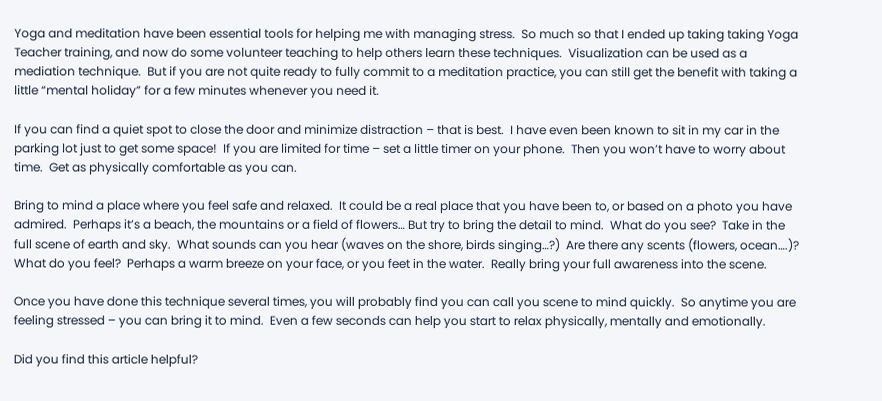Yoga and meditation have been essential tools for helping me with managing stress.  So much so that I ended up taking taking Yoga Teacher training, and now do some volunteer teaching to help others learn these techniques.  Visualization can be used as a mediation technique.  But if you are not quite ready to fully commit to a meditation practice, you can still get the benefit with taking a little “mental holiday” for a few minutes whenever you need it.

If you can find a quiet spot to close the door and minimize distraction – that is best.  I have even been known to sit in my car in the parking lot just to get some space!  If you are limited for time – set a little timer on your phone.  Then you won’t have to worry about time.  Get as physically comfortable as you can.

Bring to mind a place where you feel safe and relaxed.  It could be a real place that you have been to, or based on a photo you have admired.  Perhaps it’s a beach, the mountains or a field of flowers… But try to bring the detail to mind.  What do you see?  Take in the full scene of earth and sky.  What sounds can you hear (waves on the shore, birds singing…?)  Are there any scents (flowers, ocean….)?  What do you feel?  Perhaps a warm breeze on your face, or you feet in the water.  Really bring your full awareness into the scene.

Once you have done this technique several times, you will probably find you can call you scene to mind quickly.  So anytime you are feeling stressed – you can bring it to mind.  Even a few seconds can help you start to relax physically, mentally and emotionally.

Did you find this article helpful?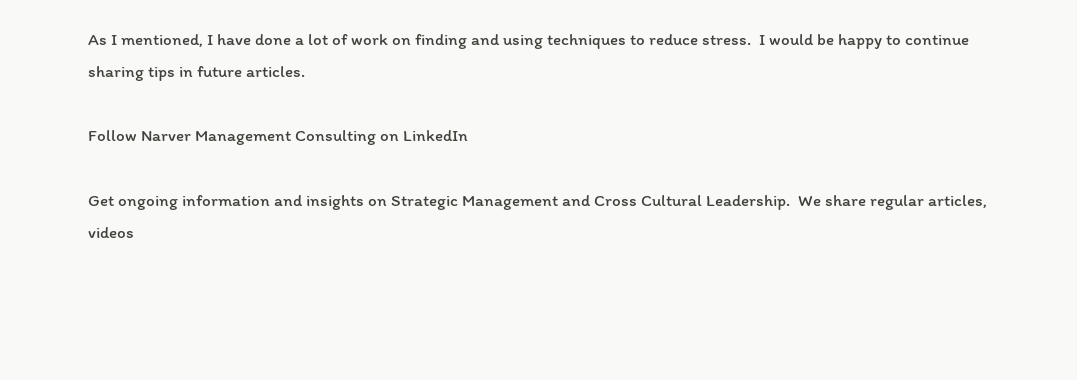As I mentioned, I have done a lot of work on finding and using techniques to reduce stress.  I would be happy to continue sharing tips in future articles.

Follow Narver Management Consulting on LinkedIn

Get ongoing information and insights on Strategic Management and Cross Cultural Leadership.  We share regular articles, videos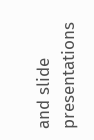and slide presentations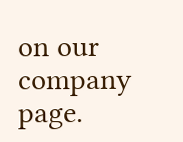on our company page.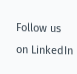Follow us on LinkedIn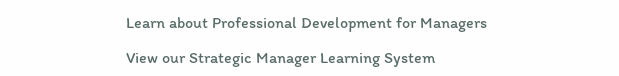Learn about Professional Development for Managers

View our Strategic Manager Learning System